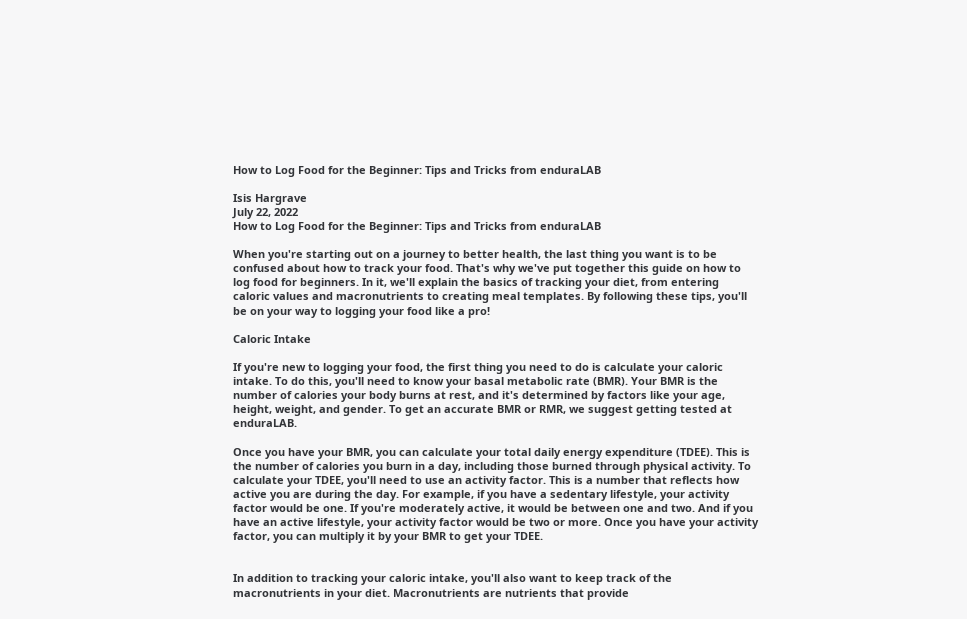How to Log Food for the Beginner: Tips and Tricks from enduraLAB

Isis Hargrave
July 22, 2022
How to Log Food for the Beginner: Tips and Tricks from enduraLAB

When you're starting out on a journey to better health, the last thing you want is to be confused about how to track your food. That's why we've put together this guide on how to log food for beginners. In it, we'll explain the basics of tracking your diet, from entering caloric values and macronutrients to creating meal templates. By following these tips, you'll be on your way to logging your food like a pro!

Caloric Intake

If you're new to logging your food, the first thing you need to do is calculate your caloric intake. To do this, you'll need to know your basal metabolic rate (BMR). Your BMR is the number of calories your body burns at rest, and it's determined by factors like your age, height, weight, and gender. To get an accurate BMR or RMR, we suggest getting tested at enduraLAB.

Once you have your BMR, you can calculate your total daily energy expenditure (TDEE). This is the number of calories you burn in a day, including those burned through physical activity. To calculate your TDEE, you'll need to use an activity factor. This is a number that reflects how active you are during the day. For example, if you have a sedentary lifestyle, your activity factor would be one. If you're moderately active, it would be between one and two. And if you have an active lifestyle, your activity factor would be two or more. Once you have your activity factor, you can multiply it by your BMR to get your TDEE.


In addition to tracking your caloric intake, you'll also want to keep track of the macronutrients in your diet. Macronutrients are nutrients that provide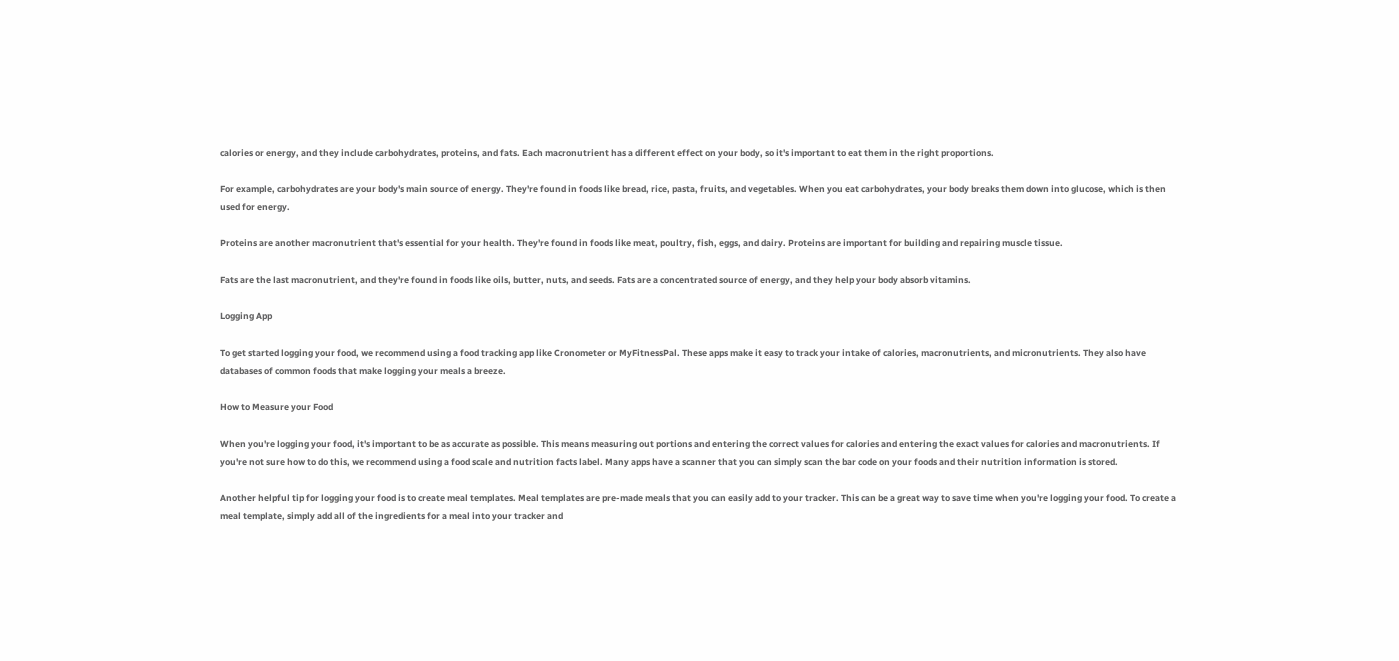calories or energy, and they include carbohydrates, proteins, and fats. Each macronutrient has a different effect on your body, so it's important to eat them in the right proportions.

For example, carbohydrates are your body's main source of energy. They're found in foods like bread, rice, pasta, fruits, and vegetables. When you eat carbohydrates, your body breaks them down into glucose, which is then used for energy.

Proteins are another macronutrient that's essential for your health. They're found in foods like meat, poultry, fish, eggs, and dairy. Proteins are important for building and repairing muscle tissue.

Fats are the last macronutrient, and they're found in foods like oils, butter, nuts, and seeds. Fats are a concentrated source of energy, and they help your body absorb vitamins.

Logging App

To get started logging your food, we recommend using a food tracking app like Cronometer or MyFitnessPal. These apps make it easy to track your intake of calories, macronutrients, and micronutrients. They also have databases of common foods that make logging your meals a breeze.

How to Measure your Food

When you're logging your food, it's important to be as accurate as possible. This means measuring out portions and entering the correct values for calories and entering the exact values for calories and macronutrients. If you're not sure how to do this, we recommend using a food scale and nutrition facts label. Many apps have a scanner that you can simply scan the bar code on your foods and their nutrition information is stored.

Another helpful tip for logging your food is to create meal templates. Meal templates are pre-made meals that you can easily add to your tracker. This can be a great way to save time when you're logging your food. To create a meal template, simply add all of the ingredients for a meal into your tracker and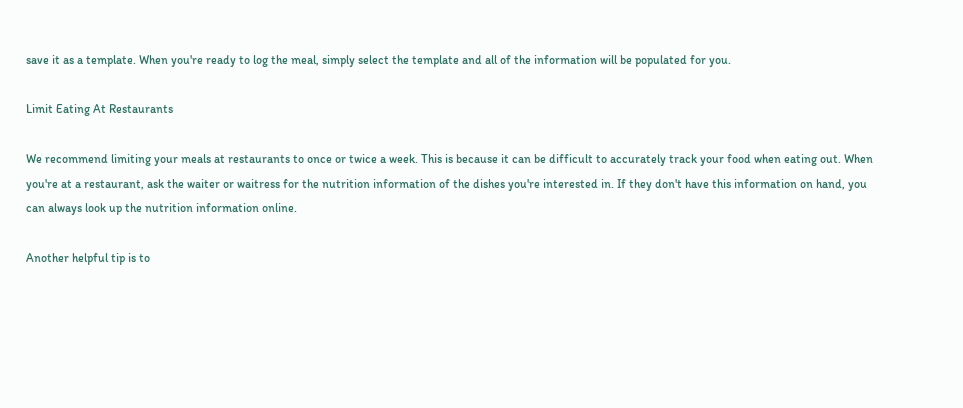save it as a template. When you're ready to log the meal, simply select the template and all of the information will be populated for you.

Limit Eating At Restaurants

We recommend limiting your meals at restaurants to once or twice a week. This is because it can be difficult to accurately track your food when eating out. When you're at a restaurant, ask the waiter or waitress for the nutrition information of the dishes you're interested in. If they don't have this information on hand, you can always look up the nutrition information online.

Another helpful tip is to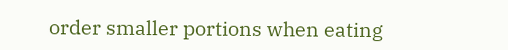order smaller portions when eating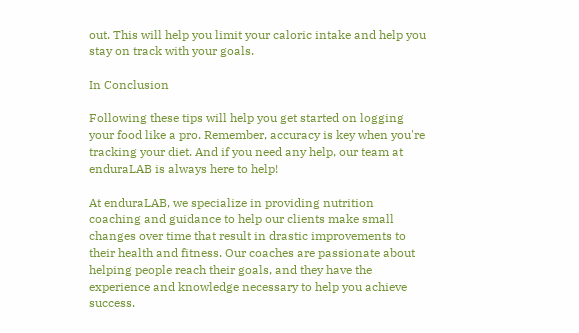out. This will help you limit your caloric intake and help you stay on track with your goals.

In Conclusion

Following these tips will help you get started on logging your food like a pro. Remember, accuracy is key when you're tracking your diet. And if you need any help, our team at enduraLAB is always here to help!

At enduraLAB, we specialize in providing nutrition coaching and guidance to help our clients make small changes over time that result in drastic improvements to their health and fitness. Our coaches are passionate about helping people reach their goals, and they have the experience and knowledge necessary to help you achieve success.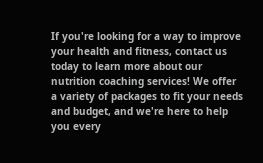If you're looking for a way to improve your health and fitness, contact us today to learn more about our nutrition coaching services! We offer a variety of packages to fit your needs and budget, and we're here to help you every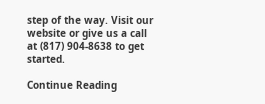step of the way. Visit our website or give us a call at (817) 904-8638 to get started.

Continue Reading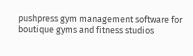pushpress gym management software for boutique gyms and fitness studios